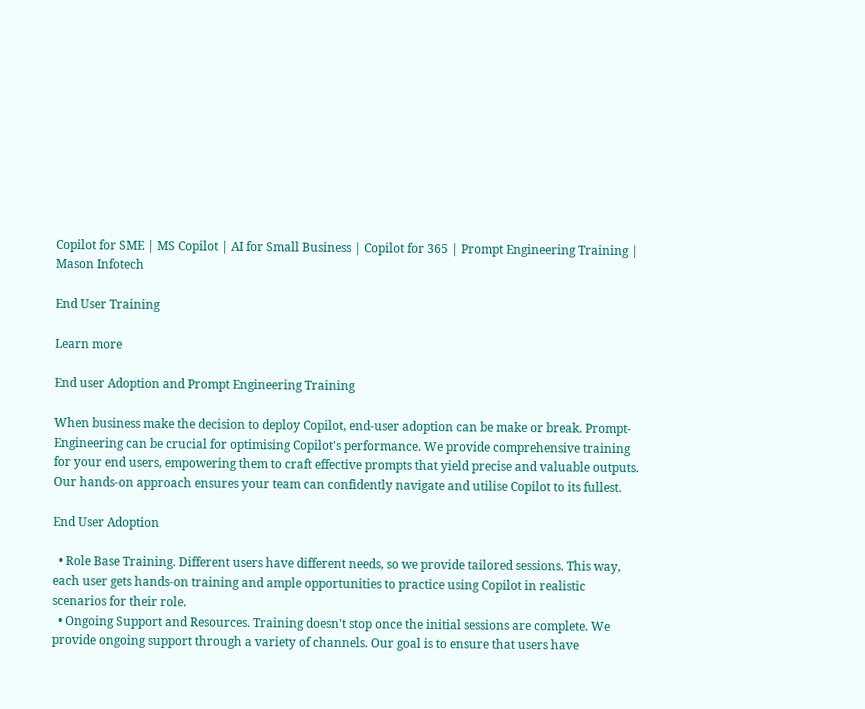Copilot for SME | MS Copilot | AI for Small Business | Copilot for 365 | Prompt Engineering Training | Mason Infotech

End User Training

Learn more

End user Adoption and Prompt Engineering Training

When business make the decision to deploy Copilot, end-user adoption can be make or break. Prompt-Engineering can be crucial for optimising Copilot's performance. We provide comprehensive training for your end users, empowering them to craft effective prompts that yield precise and valuable outputs. Our hands-on approach ensures your team can confidently navigate and utilise Copilot to its fullest.

End User Adoption

  • Role Base Training. Different users have different needs, so we provide tailored sessions. This way, each user gets hands-on training and ample opportunities to practice using Copilot in realistic scenarios for their role.
  • Ongoing Support and Resources. Training doesn't stop once the initial sessions are complete. We provide ongoing support through a variety of channels. Our goal is to ensure that users have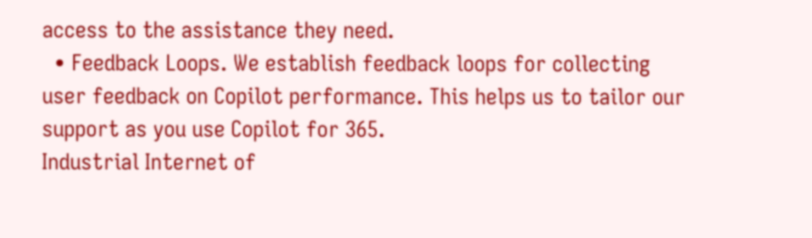access to the assistance they need.
  • Feedback Loops. We establish feedback loops for collecting user feedback on Copilot performance. This helps us to tailor our support as you use Copilot for 365.
Industrial Internet of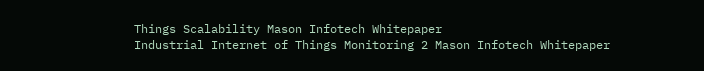Things Scalability Mason Infotech Whitepaper
Industrial Internet of Things Monitoring 2 Mason Infotech Whitepaper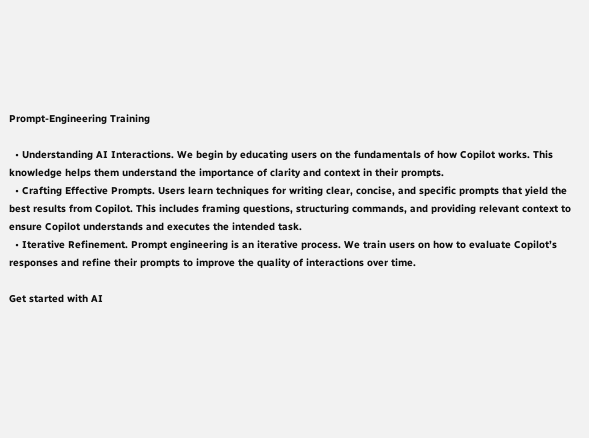Prompt-Engineering Training

  • Understanding AI Interactions. We begin by educating users on the fundamentals of how Copilot works. This knowledge helps them understand the importance of clarity and context in their prompts.
  • Crafting Effective Prompts. Users learn techniques for writing clear, concise, and specific prompts that yield the best results from Copilot. This includes framing questions, structuring commands, and providing relevant context to ensure Copilot understands and executes the intended task.
  • Iterative Refinement. Prompt engineering is an iterative process. We train users on how to evaluate Copilot’s responses and refine their prompts to improve the quality of interactions over time.

Get started with AI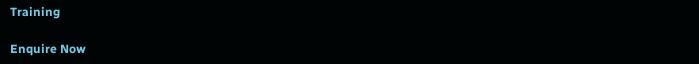Training

Enquire Now